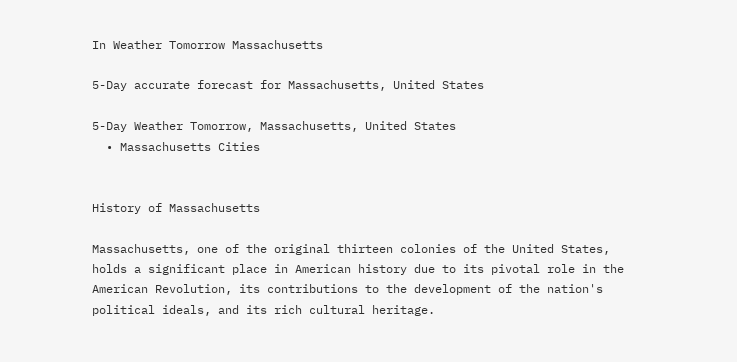In Weather Tomorrow Massachusetts

5-Day accurate forecast for Massachusetts, United States

5-Day Weather Tomorrow, Massachusetts, United States
  • Massachusetts Cities


History of Massachusetts

Massachusetts, one of the original thirteen colonies of the United States, holds a significant place in American history due to its pivotal role in the American Revolution, its contributions to the development of the nation's political ideals, and its rich cultural heritage.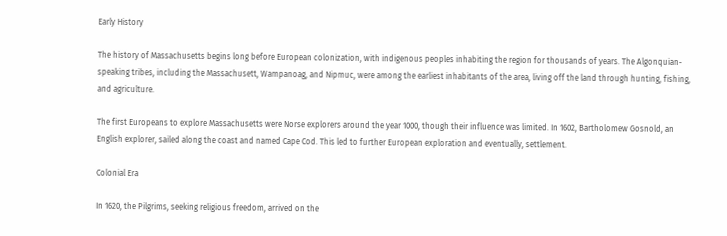Early History

The history of Massachusetts begins long before European colonization, with indigenous peoples inhabiting the region for thousands of years. The Algonquian-speaking tribes, including the Massachusett, Wampanoag, and Nipmuc, were among the earliest inhabitants of the area, living off the land through hunting, fishing, and agriculture.

The first Europeans to explore Massachusetts were Norse explorers around the year 1000, though their influence was limited. In 1602, Bartholomew Gosnold, an English explorer, sailed along the coast and named Cape Cod. This led to further European exploration and eventually, settlement.

Colonial Era

In 1620, the Pilgrims, seeking religious freedom, arrived on the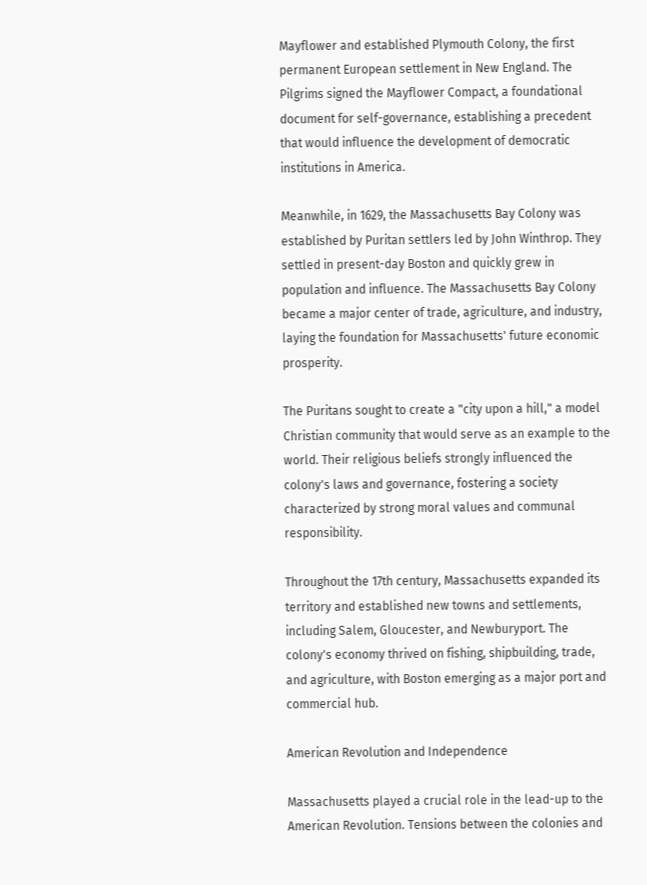Mayflower and established Plymouth Colony, the first permanent European settlement in New England. The Pilgrims signed the Mayflower Compact, a foundational document for self-governance, establishing a precedent that would influence the development of democratic institutions in America.

Meanwhile, in 1629, the Massachusetts Bay Colony was established by Puritan settlers led by John Winthrop. They settled in present-day Boston and quickly grew in population and influence. The Massachusetts Bay Colony became a major center of trade, agriculture, and industry, laying the foundation for Massachusetts' future economic prosperity.

The Puritans sought to create a "city upon a hill," a model Christian community that would serve as an example to the world. Their religious beliefs strongly influenced the colony's laws and governance, fostering a society characterized by strong moral values and communal responsibility.

Throughout the 17th century, Massachusetts expanded its territory and established new towns and settlements, including Salem, Gloucester, and Newburyport. The colony's economy thrived on fishing, shipbuilding, trade, and agriculture, with Boston emerging as a major port and commercial hub.

American Revolution and Independence

Massachusetts played a crucial role in the lead-up to the American Revolution. Tensions between the colonies and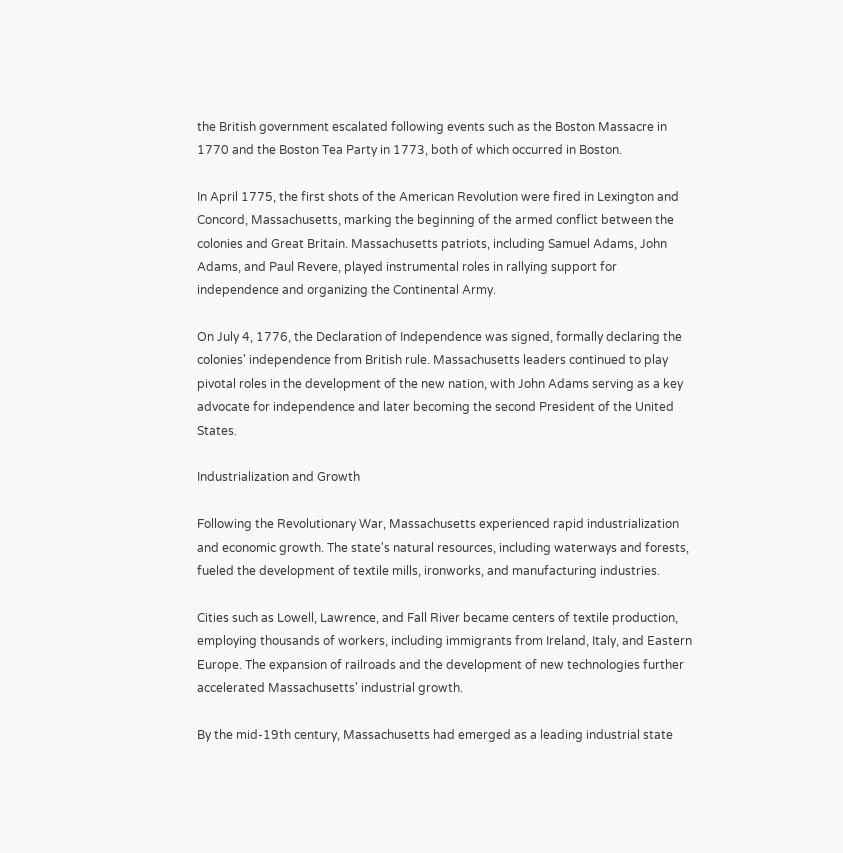the British government escalated following events such as the Boston Massacre in 1770 and the Boston Tea Party in 1773, both of which occurred in Boston.

In April 1775, the first shots of the American Revolution were fired in Lexington and Concord, Massachusetts, marking the beginning of the armed conflict between the colonies and Great Britain. Massachusetts patriots, including Samuel Adams, John Adams, and Paul Revere, played instrumental roles in rallying support for independence and organizing the Continental Army.

On July 4, 1776, the Declaration of Independence was signed, formally declaring the colonies' independence from British rule. Massachusetts leaders continued to play pivotal roles in the development of the new nation, with John Adams serving as a key advocate for independence and later becoming the second President of the United States.

Industrialization and Growth

Following the Revolutionary War, Massachusetts experienced rapid industrialization and economic growth. The state's natural resources, including waterways and forests, fueled the development of textile mills, ironworks, and manufacturing industries.

Cities such as Lowell, Lawrence, and Fall River became centers of textile production, employing thousands of workers, including immigrants from Ireland, Italy, and Eastern Europe. The expansion of railroads and the development of new technologies further accelerated Massachusetts' industrial growth.

By the mid-19th century, Massachusetts had emerged as a leading industrial state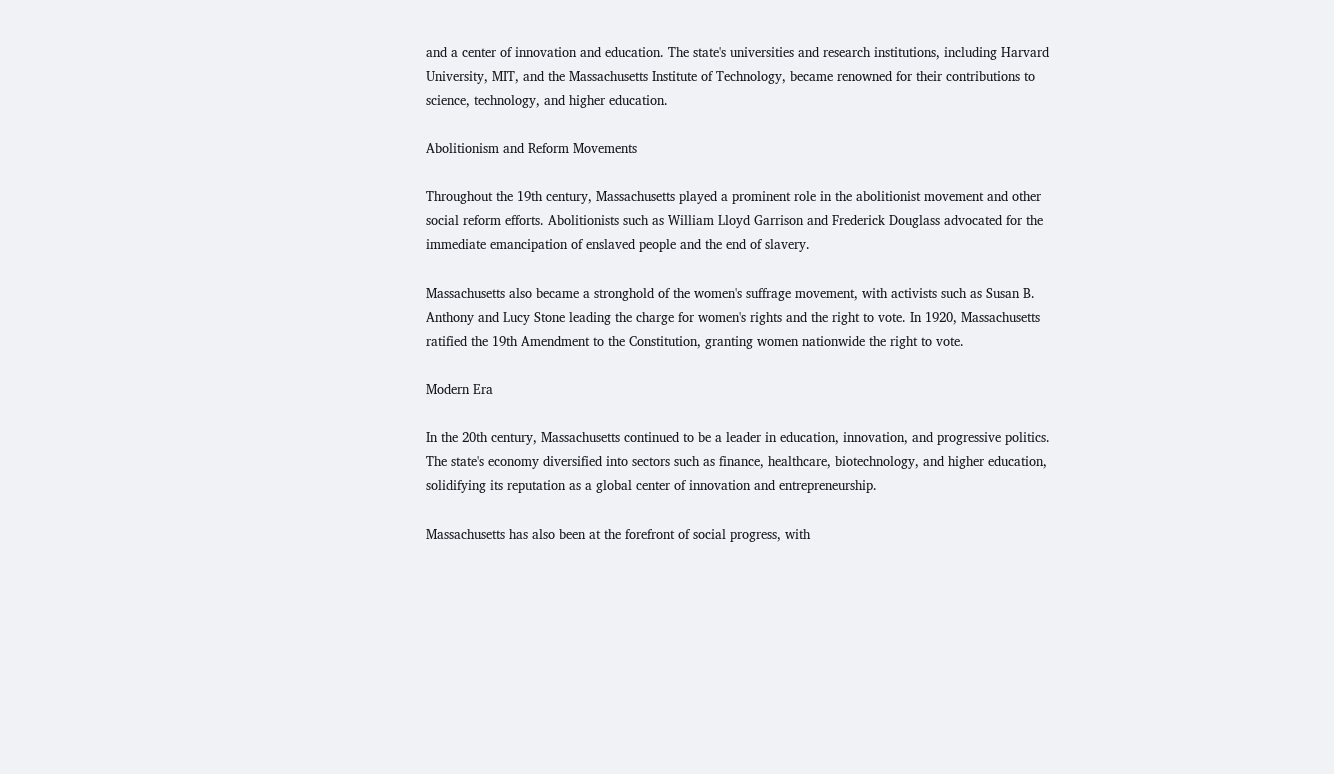and a center of innovation and education. The state's universities and research institutions, including Harvard University, MIT, and the Massachusetts Institute of Technology, became renowned for their contributions to science, technology, and higher education.

Abolitionism and Reform Movements

Throughout the 19th century, Massachusetts played a prominent role in the abolitionist movement and other social reform efforts. Abolitionists such as William Lloyd Garrison and Frederick Douglass advocated for the immediate emancipation of enslaved people and the end of slavery.

Massachusetts also became a stronghold of the women's suffrage movement, with activists such as Susan B. Anthony and Lucy Stone leading the charge for women's rights and the right to vote. In 1920, Massachusetts ratified the 19th Amendment to the Constitution, granting women nationwide the right to vote.

Modern Era

In the 20th century, Massachusetts continued to be a leader in education, innovation, and progressive politics. The state's economy diversified into sectors such as finance, healthcare, biotechnology, and higher education, solidifying its reputation as a global center of innovation and entrepreneurship.

Massachusetts has also been at the forefront of social progress, with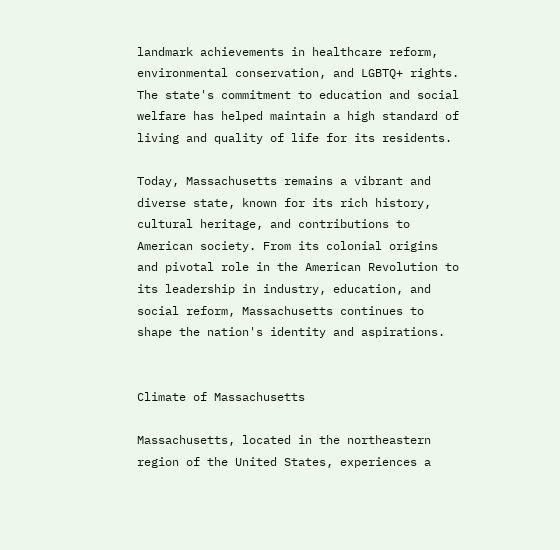landmark achievements in healthcare reform, environmental conservation, and LGBTQ+ rights. The state's commitment to education and social welfare has helped maintain a high standard of living and quality of life for its residents.

Today, Massachusetts remains a vibrant and diverse state, known for its rich history, cultural heritage, and contributions to American society. From its colonial origins and pivotal role in the American Revolution to its leadership in industry, education, and social reform, Massachusetts continues to shape the nation's identity and aspirations.


Climate of Massachusetts

Massachusetts, located in the northeastern region of the United States, experiences a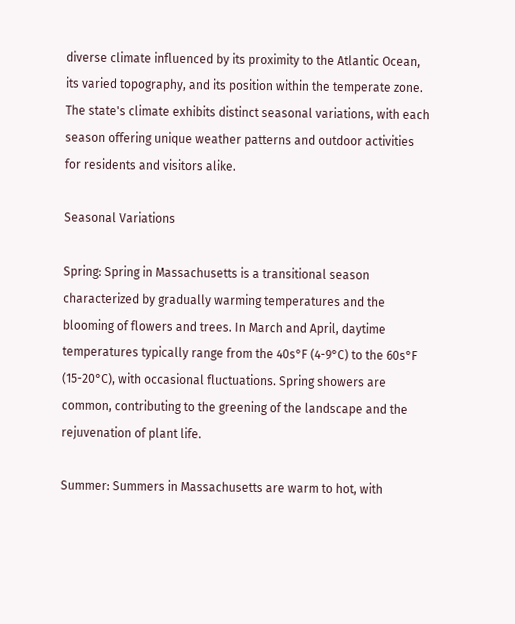diverse climate influenced by its proximity to the Atlantic Ocean, its varied topography, and its position within the temperate zone. The state's climate exhibits distinct seasonal variations, with each season offering unique weather patterns and outdoor activities for residents and visitors alike.

Seasonal Variations

Spring: Spring in Massachusetts is a transitional season characterized by gradually warming temperatures and the blooming of flowers and trees. In March and April, daytime temperatures typically range from the 40s°F (4-9°C) to the 60s°F (15-20°C), with occasional fluctuations. Spring showers are common, contributing to the greening of the landscape and the rejuvenation of plant life.

Summer: Summers in Massachusetts are warm to hot, with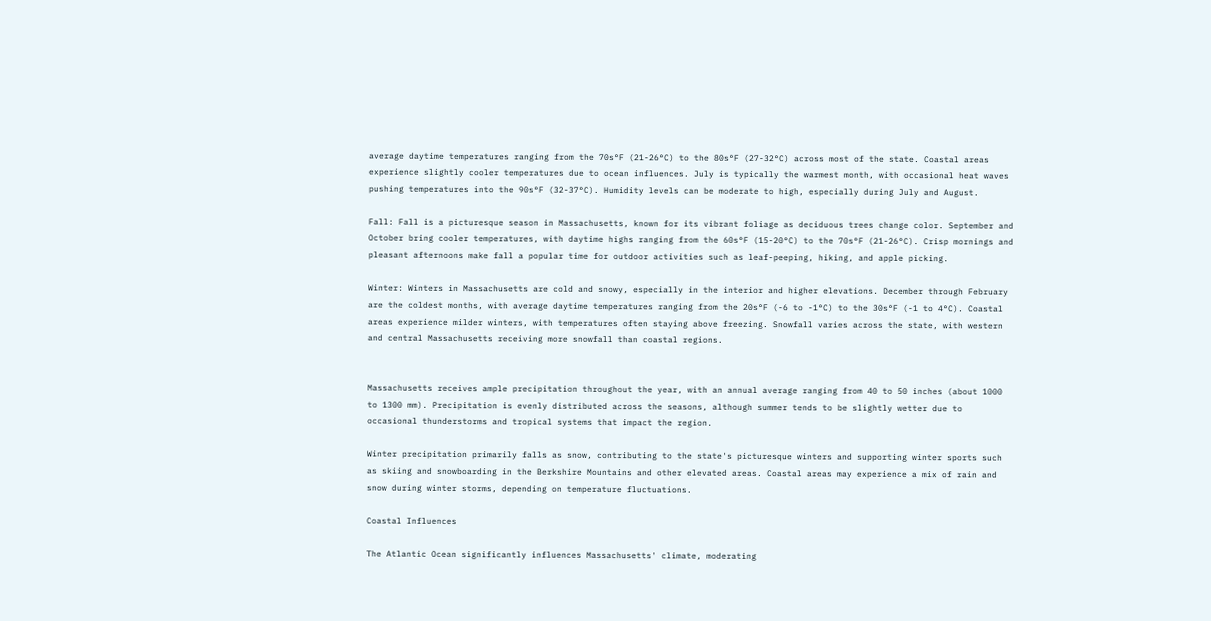average daytime temperatures ranging from the 70s°F (21-26°C) to the 80s°F (27-32°C) across most of the state. Coastal areas experience slightly cooler temperatures due to ocean influences. July is typically the warmest month, with occasional heat waves pushing temperatures into the 90s°F (32-37°C). Humidity levels can be moderate to high, especially during July and August.

Fall: Fall is a picturesque season in Massachusetts, known for its vibrant foliage as deciduous trees change color. September and October bring cooler temperatures, with daytime highs ranging from the 60s°F (15-20°C) to the 70s°F (21-26°C). Crisp mornings and pleasant afternoons make fall a popular time for outdoor activities such as leaf-peeping, hiking, and apple picking.

Winter: Winters in Massachusetts are cold and snowy, especially in the interior and higher elevations. December through February are the coldest months, with average daytime temperatures ranging from the 20s°F (-6 to -1°C) to the 30s°F (-1 to 4°C). Coastal areas experience milder winters, with temperatures often staying above freezing. Snowfall varies across the state, with western and central Massachusetts receiving more snowfall than coastal regions.


Massachusetts receives ample precipitation throughout the year, with an annual average ranging from 40 to 50 inches (about 1000 to 1300 mm). Precipitation is evenly distributed across the seasons, although summer tends to be slightly wetter due to occasional thunderstorms and tropical systems that impact the region.

Winter precipitation primarily falls as snow, contributing to the state's picturesque winters and supporting winter sports such as skiing and snowboarding in the Berkshire Mountains and other elevated areas. Coastal areas may experience a mix of rain and snow during winter storms, depending on temperature fluctuations.

Coastal Influences

The Atlantic Ocean significantly influences Massachusetts' climate, moderating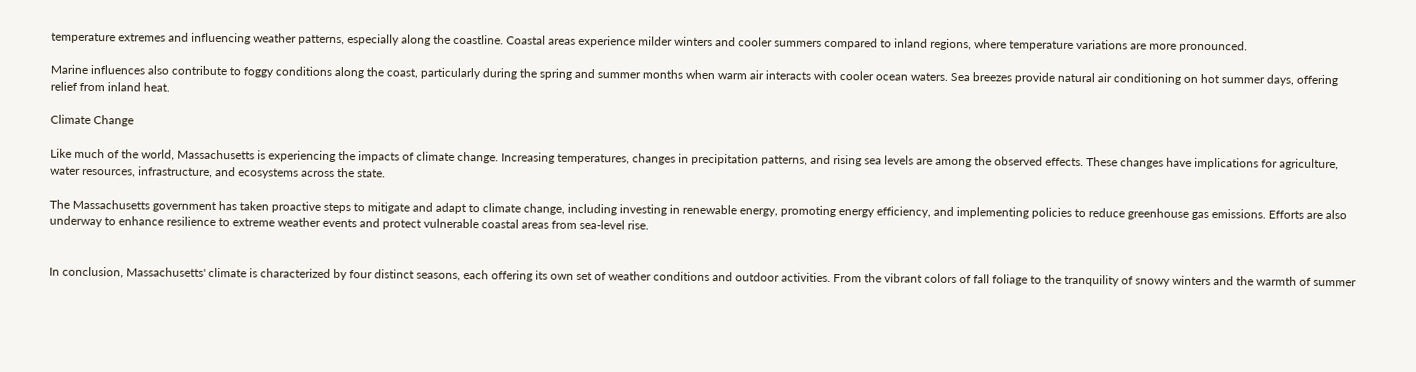temperature extremes and influencing weather patterns, especially along the coastline. Coastal areas experience milder winters and cooler summers compared to inland regions, where temperature variations are more pronounced.

Marine influences also contribute to foggy conditions along the coast, particularly during the spring and summer months when warm air interacts with cooler ocean waters. Sea breezes provide natural air conditioning on hot summer days, offering relief from inland heat.

Climate Change

Like much of the world, Massachusetts is experiencing the impacts of climate change. Increasing temperatures, changes in precipitation patterns, and rising sea levels are among the observed effects. These changes have implications for agriculture, water resources, infrastructure, and ecosystems across the state.

The Massachusetts government has taken proactive steps to mitigate and adapt to climate change, including investing in renewable energy, promoting energy efficiency, and implementing policies to reduce greenhouse gas emissions. Efforts are also underway to enhance resilience to extreme weather events and protect vulnerable coastal areas from sea-level rise.


In conclusion, Massachusetts' climate is characterized by four distinct seasons, each offering its own set of weather conditions and outdoor activities. From the vibrant colors of fall foliage to the tranquility of snowy winters and the warmth of summer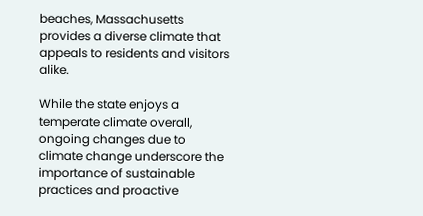beaches, Massachusetts provides a diverse climate that appeals to residents and visitors alike.

While the state enjoys a temperate climate overall, ongoing changes due to climate change underscore the importance of sustainable practices and proactive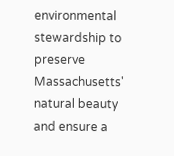environmental stewardship to preserve Massachusetts' natural beauty and ensure a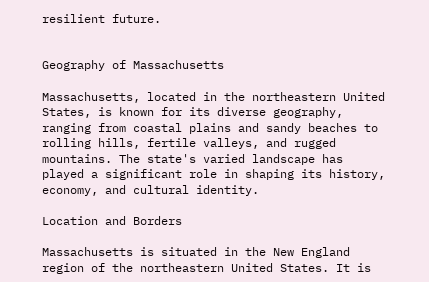resilient future.


Geography of Massachusetts

Massachusetts, located in the northeastern United States, is known for its diverse geography, ranging from coastal plains and sandy beaches to rolling hills, fertile valleys, and rugged mountains. The state's varied landscape has played a significant role in shaping its history, economy, and cultural identity.

Location and Borders

Massachusetts is situated in the New England region of the northeastern United States. It is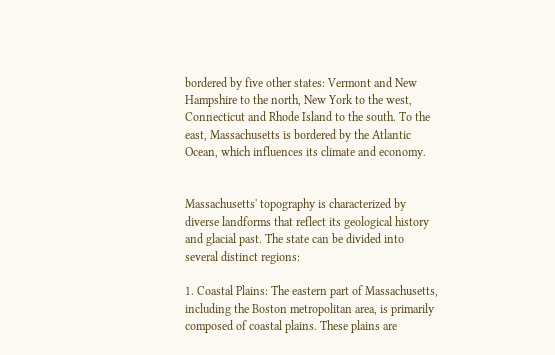bordered by five other states: Vermont and New Hampshire to the north, New York to the west, Connecticut and Rhode Island to the south. To the east, Massachusetts is bordered by the Atlantic Ocean, which influences its climate and economy.


Massachusetts' topography is characterized by diverse landforms that reflect its geological history and glacial past. The state can be divided into several distinct regions:

1. Coastal Plains: The eastern part of Massachusetts, including the Boston metropolitan area, is primarily composed of coastal plains. These plains are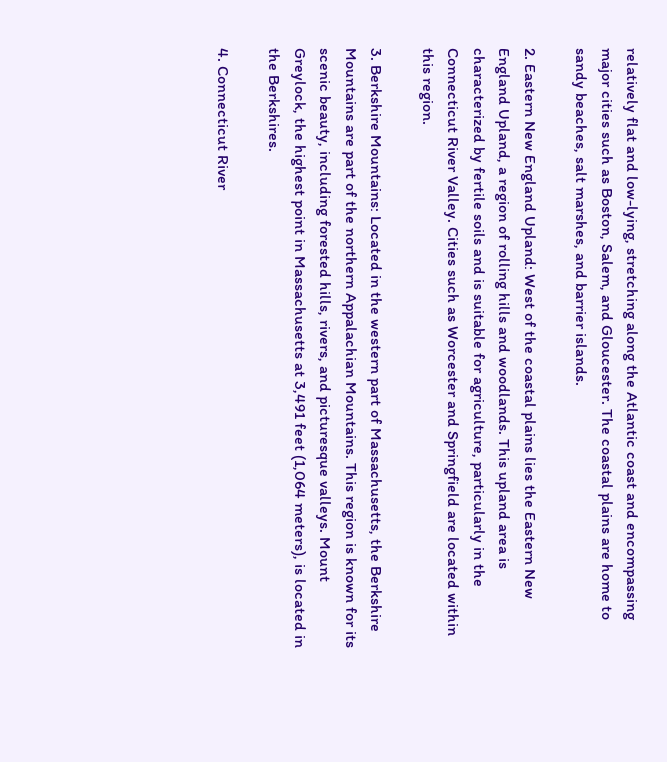relatively flat and low-lying, stretching along the Atlantic coast and encompassing major cities such as Boston, Salem, and Gloucester. The coastal plains are home to sandy beaches, salt marshes, and barrier islands.

2. Eastern New England Upland: West of the coastal plains lies the Eastern New England Upland, a region of rolling hills and woodlands. This upland area is characterized by fertile soils and is suitable for agriculture, particularly in the Connecticut River Valley. Cities such as Worcester and Springfield are located within this region.

3. Berkshire Mountains: Located in the western part of Massachusetts, the Berkshire Mountains are part of the northern Appalachian Mountains. This region is known for its scenic beauty, including forested hills, rivers, and picturesque valleys. Mount Greylock, the highest point in Massachusetts at 3,491 feet (1,064 meters), is located in the Berkshires.

4. Connecticut River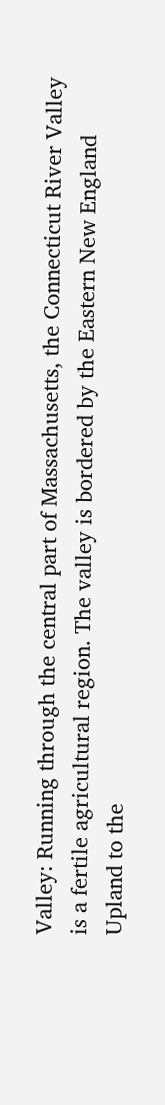Valley: Running through the central part of Massachusetts, the Connecticut River Valley is a fertile agricultural region. The valley is bordered by the Eastern New England Upland to the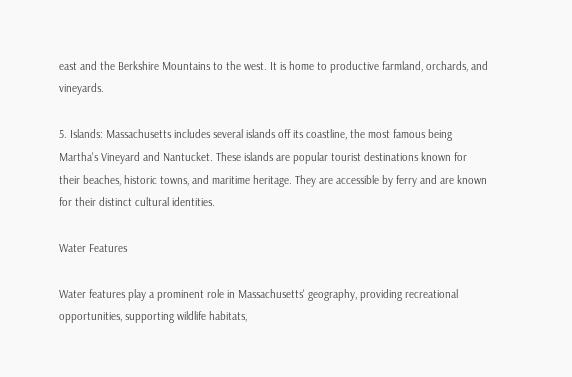east and the Berkshire Mountains to the west. It is home to productive farmland, orchards, and vineyards.

5. Islands: Massachusetts includes several islands off its coastline, the most famous being Martha's Vineyard and Nantucket. These islands are popular tourist destinations known for their beaches, historic towns, and maritime heritage. They are accessible by ferry and are known for their distinct cultural identities.

Water Features

Water features play a prominent role in Massachusetts' geography, providing recreational opportunities, supporting wildlife habitats,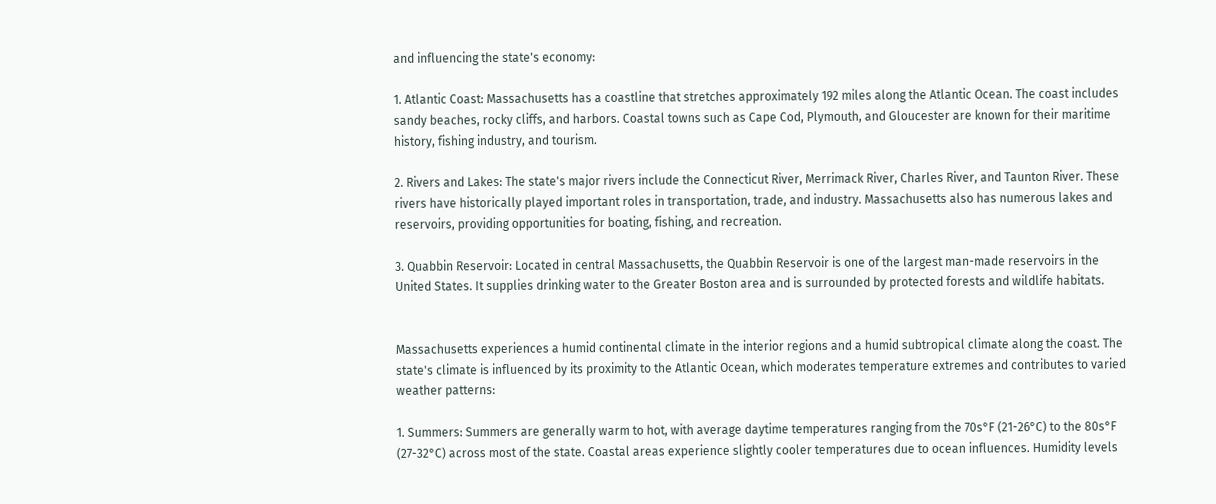and influencing the state's economy:

1. Atlantic Coast: Massachusetts has a coastline that stretches approximately 192 miles along the Atlantic Ocean. The coast includes sandy beaches, rocky cliffs, and harbors. Coastal towns such as Cape Cod, Plymouth, and Gloucester are known for their maritime history, fishing industry, and tourism.

2. Rivers and Lakes: The state's major rivers include the Connecticut River, Merrimack River, Charles River, and Taunton River. These rivers have historically played important roles in transportation, trade, and industry. Massachusetts also has numerous lakes and reservoirs, providing opportunities for boating, fishing, and recreation.

3. Quabbin Reservoir: Located in central Massachusetts, the Quabbin Reservoir is one of the largest man-made reservoirs in the United States. It supplies drinking water to the Greater Boston area and is surrounded by protected forests and wildlife habitats.


Massachusetts experiences a humid continental climate in the interior regions and a humid subtropical climate along the coast. The state's climate is influenced by its proximity to the Atlantic Ocean, which moderates temperature extremes and contributes to varied weather patterns:

1. Summers: Summers are generally warm to hot, with average daytime temperatures ranging from the 70s°F (21-26°C) to the 80s°F (27-32°C) across most of the state. Coastal areas experience slightly cooler temperatures due to ocean influences. Humidity levels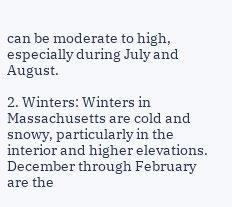can be moderate to high, especially during July and August.

2. Winters: Winters in Massachusetts are cold and snowy, particularly in the interior and higher elevations. December through February are the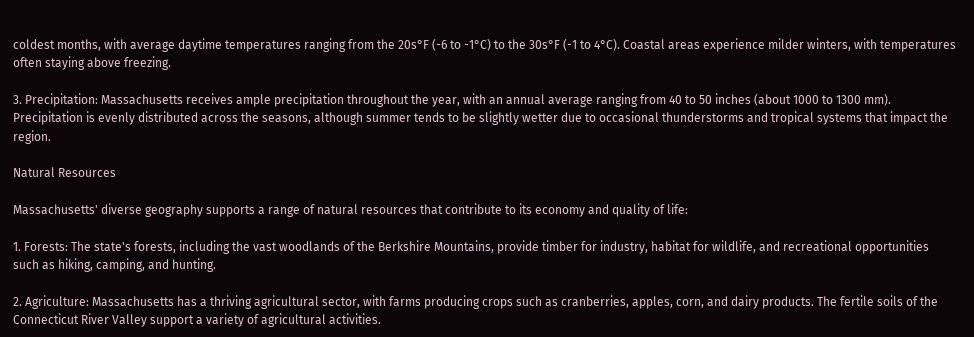coldest months, with average daytime temperatures ranging from the 20s°F (-6 to -1°C) to the 30s°F (-1 to 4°C). Coastal areas experience milder winters, with temperatures often staying above freezing.

3. Precipitation: Massachusetts receives ample precipitation throughout the year, with an annual average ranging from 40 to 50 inches (about 1000 to 1300 mm). Precipitation is evenly distributed across the seasons, although summer tends to be slightly wetter due to occasional thunderstorms and tropical systems that impact the region.

Natural Resources

Massachusetts' diverse geography supports a range of natural resources that contribute to its economy and quality of life:

1. Forests: The state's forests, including the vast woodlands of the Berkshire Mountains, provide timber for industry, habitat for wildlife, and recreational opportunities such as hiking, camping, and hunting.

2. Agriculture: Massachusetts has a thriving agricultural sector, with farms producing crops such as cranberries, apples, corn, and dairy products. The fertile soils of the Connecticut River Valley support a variety of agricultural activities.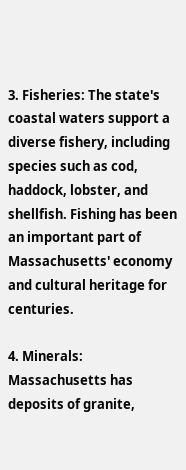3. Fisheries: The state's coastal waters support a diverse fishery, including species such as cod, haddock, lobster, and shellfish. Fishing has been an important part of Massachusetts' economy and cultural heritage for centuries.

4. Minerals: Massachusetts has deposits of granite,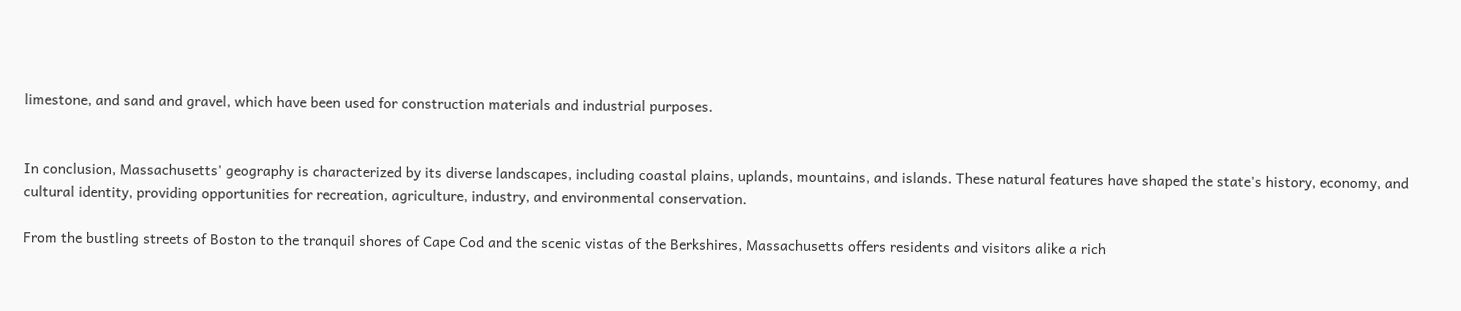limestone, and sand and gravel, which have been used for construction materials and industrial purposes.


In conclusion, Massachusetts' geography is characterized by its diverse landscapes, including coastal plains, uplands, mountains, and islands. These natural features have shaped the state's history, economy, and cultural identity, providing opportunities for recreation, agriculture, industry, and environmental conservation.

From the bustling streets of Boston to the tranquil shores of Cape Cod and the scenic vistas of the Berkshires, Massachusetts offers residents and visitors alike a rich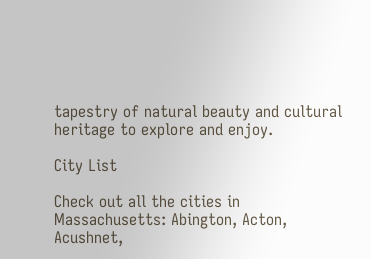tapestry of natural beauty and cultural heritage to explore and enjoy.

City List

Check out all the cities in Massachusetts: Abington, Acton, Acushnet,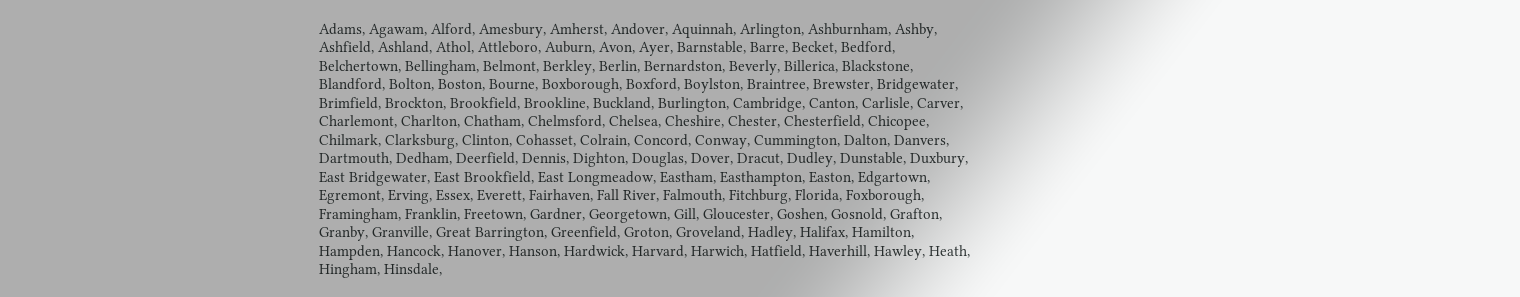Adams, Agawam, Alford, Amesbury, Amherst, Andover, Aquinnah, Arlington, Ashburnham, Ashby, Ashfield, Ashland, Athol, Attleboro, Auburn, Avon, Ayer, Barnstable, Barre, Becket, Bedford, Belchertown, Bellingham, Belmont, Berkley, Berlin, Bernardston, Beverly, Billerica, Blackstone, Blandford, Bolton, Boston, Bourne, Boxborough, Boxford, Boylston, Braintree, Brewster, Bridgewater, Brimfield, Brockton, Brookfield, Brookline, Buckland, Burlington, Cambridge, Canton, Carlisle, Carver, Charlemont, Charlton, Chatham, Chelmsford, Chelsea, Cheshire, Chester, Chesterfield, Chicopee, Chilmark, Clarksburg, Clinton, Cohasset, Colrain, Concord, Conway, Cummington, Dalton, Danvers, Dartmouth, Dedham, Deerfield, Dennis, Dighton, Douglas, Dover, Dracut, Dudley, Dunstable, Duxbury, East Bridgewater, East Brookfield, East Longmeadow, Eastham, Easthampton, Easton, Edgartown, Egremont, Erving, Essex, Everett, Fairhaven, Fall River, Falmouth, Fitchburg, Florida, Foxborough, Framingham, Franklin, Freetown, Gardner, Georgetown, Gill, Gloucester, Goshen, Gosnold, Grafton, Granby, Granville, Great Barrington, Greenfield, Groton, Groveland, Hadley, Halifax, Hamilton, Hampden, Hancock, Hanover, Hanson, Hardwick, Harvard, Harwich, Hatfield, Haverhill, Hawley, Heath, Hingham, Hinsdale,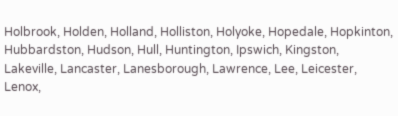Holbrook, Holden, Holland, Holliston, Holyoke, Hopedale, Hopkinton, Hubbardston, Hudson, Hull, Huntington, Ipswich, Kingston, Lakeville, Lancaster, Lanesborough, Lawrence, Lee, Leicester, Lenox,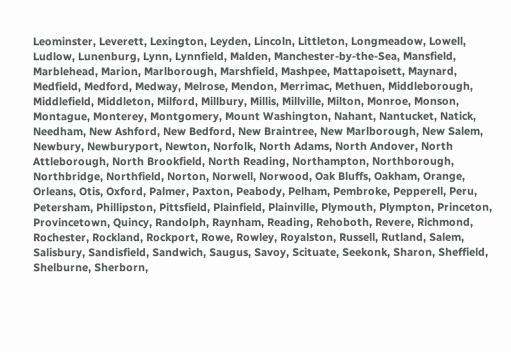Leominster, Leverett, Lexington, Leyden, Lincoln, Littleton, Longmeadow, Lowell, Ludlow, Lunenburg, Lynn, Lynnfield, Malden, Manchester-by-the-Sea, Mansfield, Marblehead, Marion, Marlborough, Marshfield, Mashpee, Mattapoisett, Maynard, Medfield, Medford, Medway, Melrose, Mendon, Merrimac, Methuen, Middleborough, Middlefield, Middleton, Milford, Millbury, Millis, Millville, Milton, Monroe, Monson, Montague, Monterey, Montgomery, Mount Washington, Nahant, Nantucket, Natick, Needham, New Ashford, New Bedford, New Braintree, New Marlborough, New Salem, Newbury, Newburyport, Newton, Norfolk, North Adams, North Andover, North Attleborough, North Brookfield, North Reading, Northampton, Northborough, Northbridge, Northfield, Norton, Norwell, Norwood, Oak Bluffs, Oakham, Orange, Orleans, Otis, Oxford, Palmer, Paxton, Peabody, Pelham, Pembroke, Pepperell, Peru, Petersham, Phillipston, Pittsfield, Plainfield, Plainville, Plymouth, Plympton, Princeton, Provincetown, Quincy, Randolph, Raynham, Reading, Rehoboth, Revere, Richmond, Rochester, Rockland, Rockport, Rowe, Rowley, Royalston, Russell, Rutland, Salem, Salisbury, Sandisfield, Sandwich, Saugus, Savoy, Scituate, Seekonk, Sharon, Sheffield, Shelburne, Sherborn,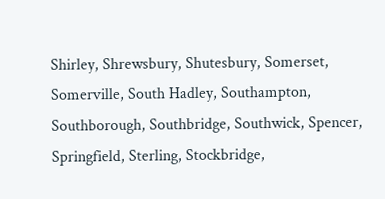Shirley, Shrewsbury, Shutesbury, Somerset, Somerville, South Hadley, Southampton, Southborough, Southbridge, Southwick, Spencer, Springfield, Sterling, Stockbridge,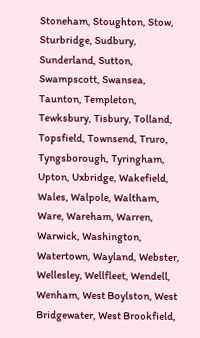Stoneham, Stoughton, Stow, Sturbridge, Sudbury, Sunderland, Sutton, Swampscott, Swansea, Taunton, Templeton, Tewksbury, Tisbury, Tolland, Topsfield, Townsend, Truro, Tyngsborough, Tyringham, Upton, Uxbridge, Wakefield, Wales, Walpole, Waltham, Ware, Wareham, Warren, Warwick, Washington, Watertown, Wayland, Webster, Wellesley, Wellfleet, Wendell, Wenham, West Boylston, West Bridgewater, West Brookfield,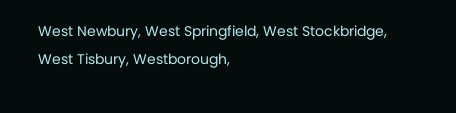West Newbury, West Springfield, West Stockbridge, West Tisbury, Westborough,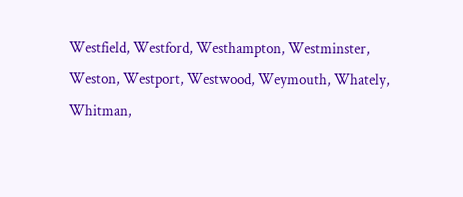Westfield, Westford, Westhampton, Westminster, Weston, Westport, Westwood, Weymouth, Whately, Whitman,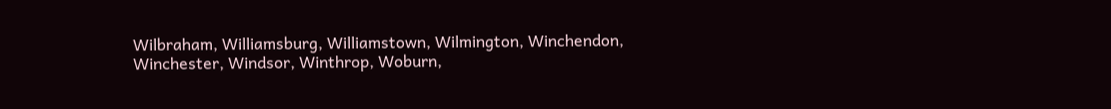Wilbraham, Williamsburg, Williamstown, Wilmington, Winchendon, Winchester, Windsor, Winthrop, Woburn,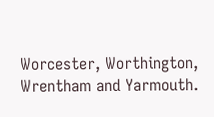Worcester, Worthington, Wrentham and Yarmouth.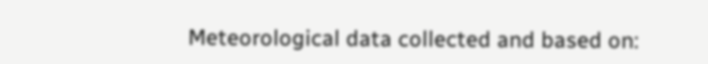Meteorological data collected and based on: